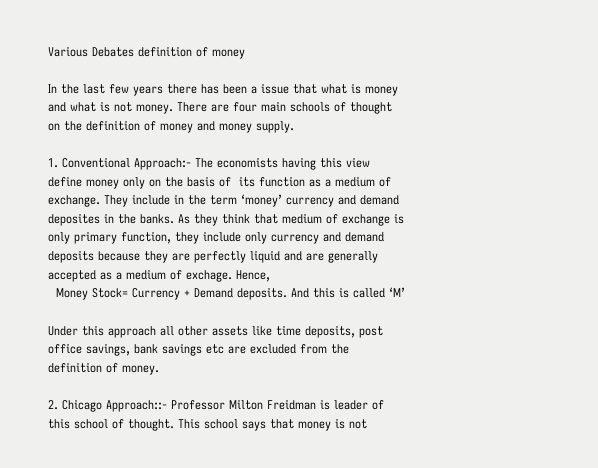Various Debates definition of money

In the last few years there has been a issue that what is money and what is not money. There are four main schools of thought on the definition of money and money supply.

1. Conventional Approach:- The economists having this view define money only on the basis of  its function as a medium of exchange. They include in the term ‘money’ currency and demand deposites in the banks. As they think that medium of exchange is only primary function, they include only currency and demand deposits because they are perfectly liquid and are generally accepted as a medium of exchage. Hence,
  Money Stock= Currency + Demand deposits. And this is called ‘M’

Under this approach all other assets like time deposits, post office savings, bank savings etc are excluded from the definition of money.

2. Chicago Approach::- Professor Milton Freidman is leader of this school of thought. This school says that money is not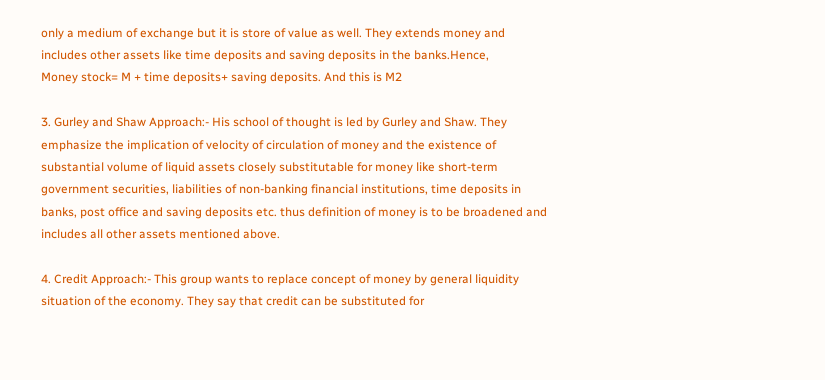only a medium of exchange but it is store of value as well. They extends money and includes other assets like time deposits and saving deposits in the banks.Hence,
Money stock= M + time deposits+ saving deposits. And this is M2

3. Gurley and Shaw Approach:- His school of thought is led by Gurley and Shaw. They emphasize the implication of velocity of circulation of money and the existence of substantial volume of liquid assets closely substitutable for money like short-term government securities, liabilities of non-banking financial institutions, time deposits in banks, post office and saving deposits etc. thus definition of money is to be broadened and includes all other assets mentioned above.

4. Credit Approach:- This group wants to replace concept of money by general liquidity situation of the economy. They say that credit can be substituted for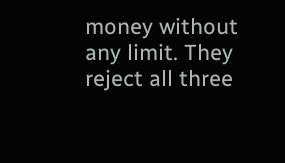money without any limit. They reject all three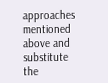approaches mentioned above and substitute the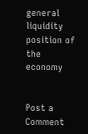general liquidity position of the economy


Post a Comment